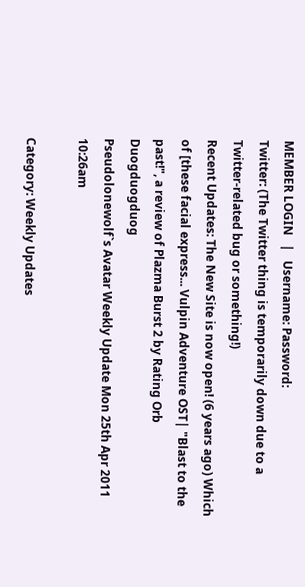MEMBER LOGIN   |   Username: Password:
Twitter: (The Twitter thing is temporarily down due to a Twitter-related bug or something!)
Recent Updates: The New Site is now open! (6 years ago) Which of [these facial express... Vulpin Adventure OST| "Blast to the past!", a review of Plazma Burst 2 by Rating Orb Duogduogduog
Pseudolonewolf`s Avatar Weekly Update Mon 25th Apr 2011 10:26am

Category: Weekly Updates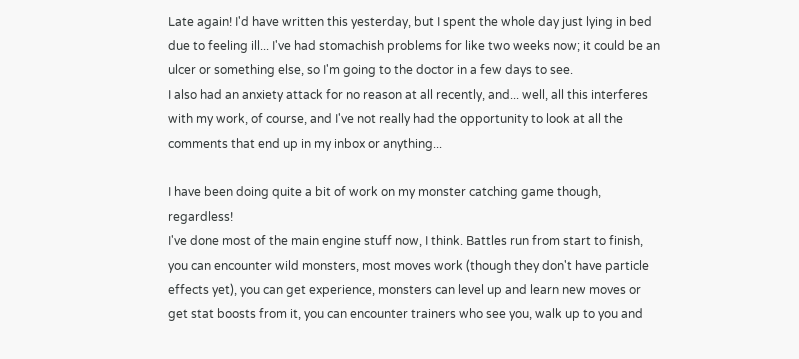Late again! I'd have written this yesterday, but I spent the whole day just lying in bed due to feeling ill... I've had stomachish problems for like two weeks now; it could be an ulcer or something else, so I'm going to the doctor in a few days to see.
I also had an anxiety attack for no reason at all recently, and... well, all this interferes with my work, of course, and I've not really had the opportunity to look at all the comments that end up in my inbox or anything...

I have been doing quite a bit of work on my monster catching game though, regardless!
I've done most of the main engine stuff now, I think. Battles run from start to finish, you can encounter wild monsters, most moves work (though they don't have particle effects yet), you can get experience, monsters can level up and learn new moves or get stat boosts from it, you can encounter trainers who see you, walk up to you and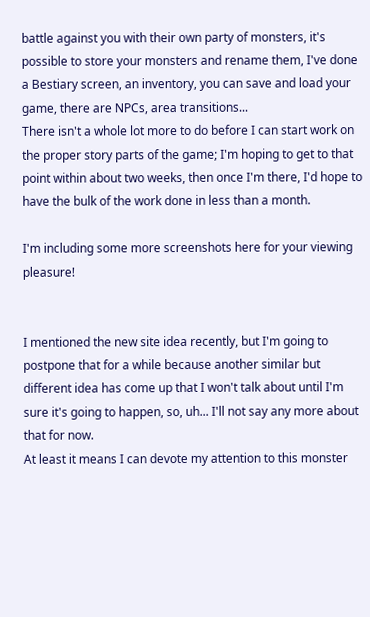battle against you with their own party of monsters, it's possible to store your monsters and rename them, I've done a Bestiary screen, an inventory, you can save and load your game, there are NPCs, area transitions...
There isn't a whole lot more to do before I can start work on the proper story parts of the game; I'm hoping to get to that point within about two weeks, then once I'm there, I'd hope to have the bulk of the work done in less than a month.

I'm including some more screenshots here for your viewing pleasure!


I mentioned the new site idea recently, but I'm going to postpone that for a while because another similar but different idea has come up that I won't talk about until I'm sure it's going to happen, so, uh... I'll not say any more about that for now.
At least it means I can devote my attention to this monster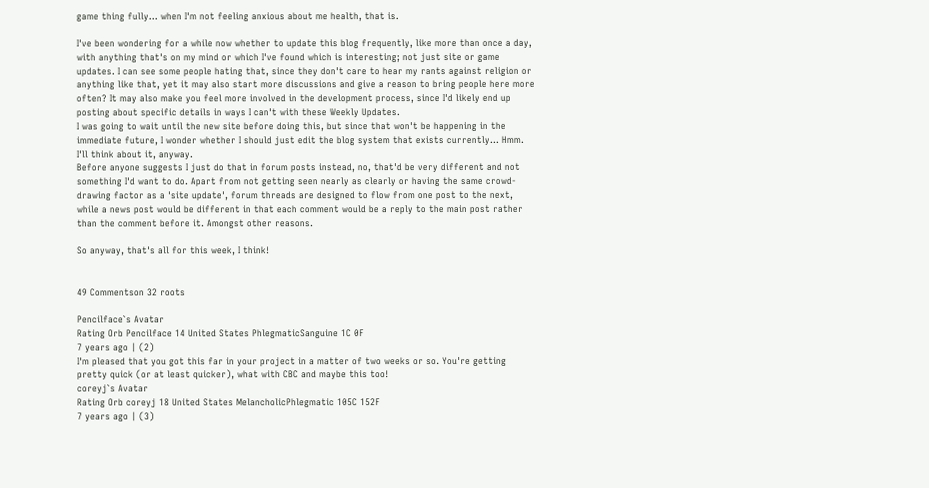game thing fully... when I'm not feeling anxious about me health, that is.

I've been wondering for a while now whether to update this blog frequently, like more than once a day, with anything that's on my mind or which I've found which is interesting; not just site or game updates. I can see some people hating that, since they don't care to hear my rants against religion or anything like that, yet it may also start more discussions and give a reason to bring people here more often? It may also make you feel more involved in the development process, since I'd likely end up posting about specific details in ways I can't with these Weekly Updates.
I was going to wait until the new site before doing this, but since that won't be happening in the immediate future, I wonder whether I should just edit the blog system that exists currently... Hmm.
I'll think about it, anyway.
Before anyone suggests I just do that in forum posts instead, no, that'd be very different and not something I'd want to do. Apart from not getting seen nearly as clearly or having the same crowd-drawing factor as a 'site update', forum threads are designed to flow from one post to the next, while a news post would be different in that each comment would be a reply to the main post rather than the comment before it. Amongst other reasons.

So anyway, that's all for this week, I think!


49 Commentson 32 roots

Pencilface`s Avatar
Rating Orb Pencilface 14 United States PhlegmaticSanguine 1C 0F
7 years ago | (2)
I'm pleased that you got this far in your project in a matter of two weeks or so. You're getting pretty quick (or at least quicker), what with CBC and maybe this too!
coreyj`s Avatar
Rating Orb coreyj 18 United States MelancholicPhlegmatic 105C 152F
7 years ago | (3)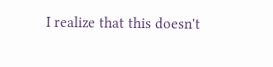I realize that this doesn't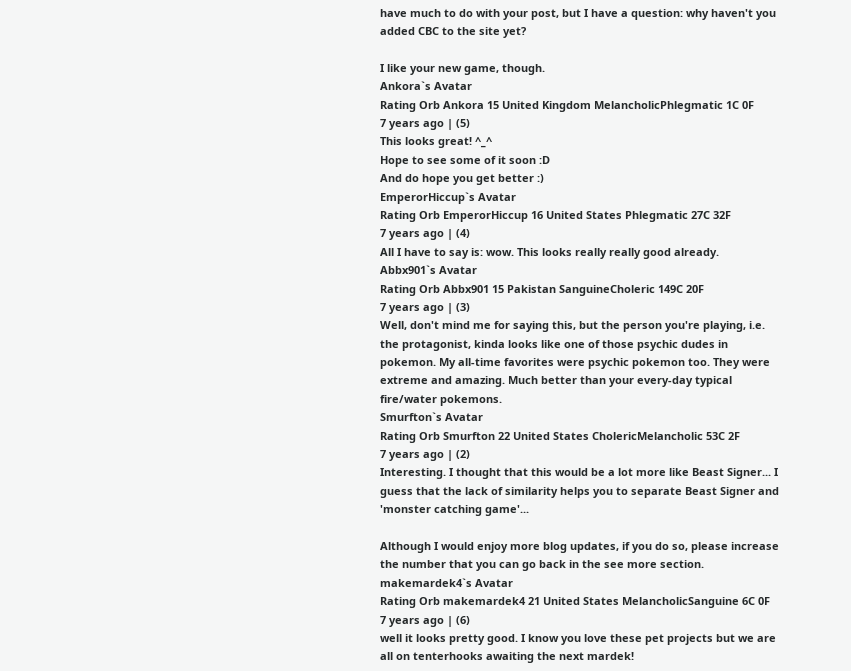have much to do with your post, but I have a question: why haven't you added CBC to the site yet?

I like your new game, though.
Ankora`s Avatar
Rating Orb Ankora 15 United Kingdom MelancholicPhlegmatic 1C 0F
7 years ago | (5)
This looks great! ^_^
Hope to see some of it soon :D
And do hope you get better :)
EmperorHiccup`s Avatar
Rating Orb EmperorHiccup 16 United States Phlegmatic 27C 32F
7 years ago | (4)
All I have to say is: wow. This looks really really good already.
Abbx901`s Avatar
Rating Orb Abbx901 15 Pakistan SanguineCholeric 149C 20F
7 years ago | (3)
Well, don't mind me for saying this, but the person you're playing, i.e. the protagonist, kinda looks like one of those psychic dudes in pokemon. My all-time favorites were psychic pokemon too. They were extreme and amazing. Much better than your every-day typical fire/water pokemons.
Smurfton`s Avatar
Rating Orb Smurfton 22 United States CholericMelancholic 53C 2F
7 years ago | (2)
Interesting. I thought that this would be a lot more like Beast Signer... I guess that the lack of similarity helps you to separate Beast Signer and 'monster catching game'...

Although I would enjoy more blog updates, if you do so, please increase the number that you can go back in the see more section.
makemardek4`s Avatar
Rating Orb makemardek4 21 United States MelancholicSanguine 6C 0F
7 years ago | (6)
well it looks pretty good. I know you love these pet projects but we are all on tenterhooks awaiting the next mardek!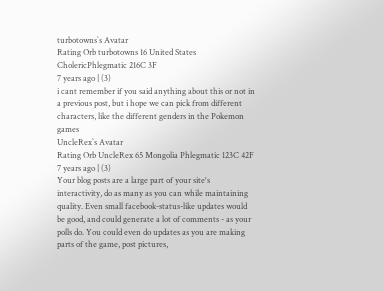turbotowns`s Avatar
Rating Orb turbotowns 16 United States CholericPhlegmatic 216C 3F
7 years ago | (3)
i cant remember if you said anything about this or not in a previous post, but i hope we can pick from different characters, like the different genders in the Pokemon games
UncleRex`s Avatar
Rating Orb UncleRex 65 Mongolia Phlegmatic 123C 42F
7 years ago | (3)
Your blog posts are a large part of your site's interactivity, do as many as you can while maintaining quality. Even small facebook-status-like updates would be good, and could generate a lot of comments - as your polls do. You could even do updates as you are making parts of the game, post pictures,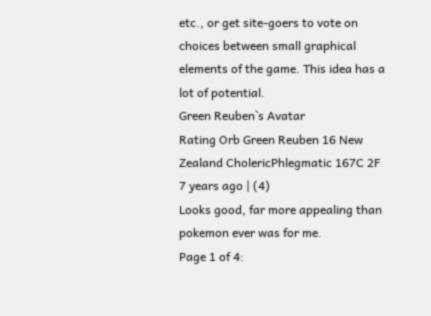etc., or get site-goers to vote on choices between small graphical elements of the game. This idea has a lot of potential.
Green Reuben`s Avatar
Rating Orb Green Reuben 16 New Zealand CholericPhlegmatic 167C 2F
7 years ago | (4)
Looks good, far more appealing than pokemon ever was for me.
Page 1 of 4: